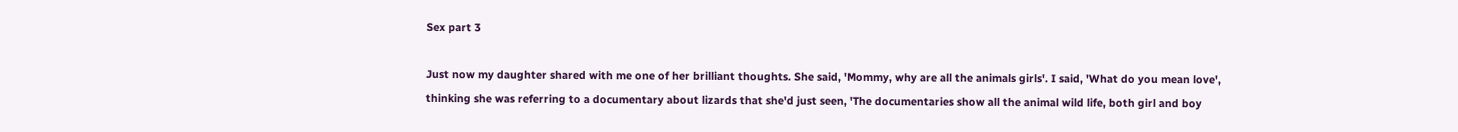Sex part 3

Just now my daughter shared with me one of her brilliant thoughts. She said, 'Mommy, why are all the animals girls'. I said, 'What do you mean love', thinking she was referring to a documentary about lizards that she'd just seen, 'The documentaries show all the animal wild life, both girl and boy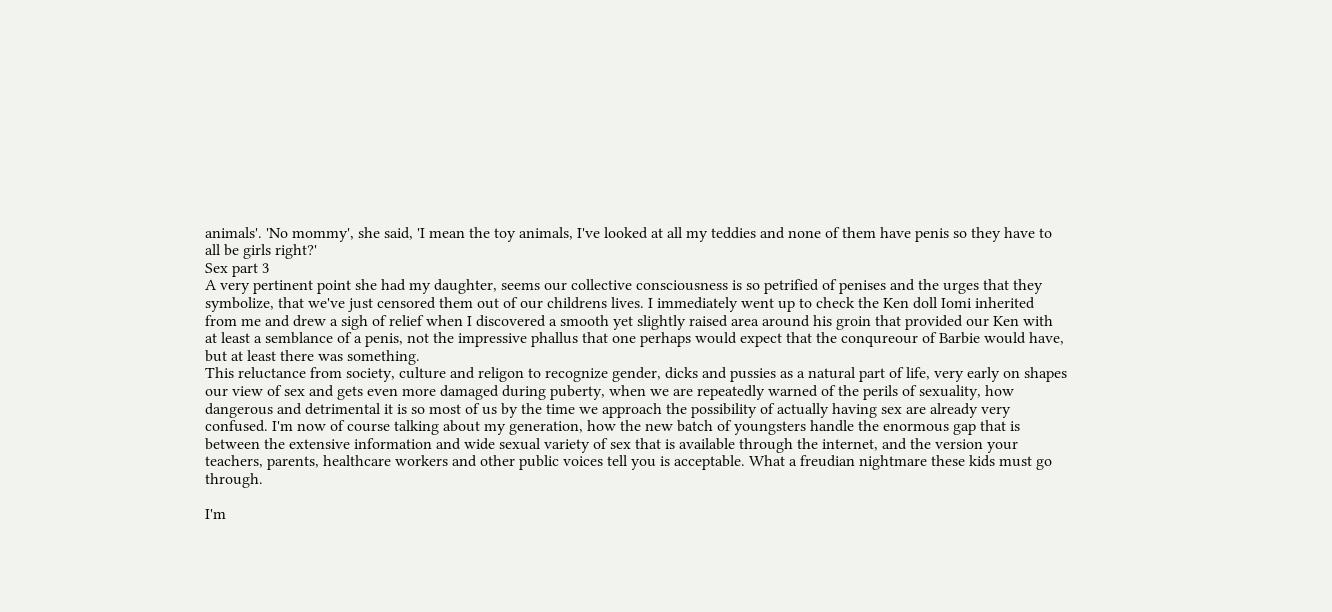animals'. 'No mommy', she said, 'I mean the toy animals, I've looked at all my teddies and none of them have penis so they have to all be girls right?'
Sex part 3
A very pertinent point she had my daughter, seems our collective consciousness is so petrified of penises and the urges that they symbolize, that we've just censored them out of our childrens lives. I immediately went up to check the Ken doll Iomi inherited from me and drew a sigh of relief when I discovered a smooth yet slightly raised area around his groin that provided our Ken with at least a semblance of a penis, not the impressive phallus that one perhaps would expect that the conqureour of Barbie would have, but at least there was something.
This reluctance from society, culture and religon to recognize gender, dicks and pussies as a natural part of life, very early on shapes our view of sex and gets even more damaged during puberty, when we are repeatedly warned of the perils of sexuality, how dangerous and detrimental it is so most of us by the time we approach the possibility of actually having sex are already very confused. I'm now of course talking about my generation, how the new batch of youngsters handle the enormous gap that is between the extensive information and wide sexual variety of sex that is available through the internet, and the version your teachers, parents, healthcare workers and other public voices tell you is acceptable. What a freudian nightmare these kids must go through.

I'm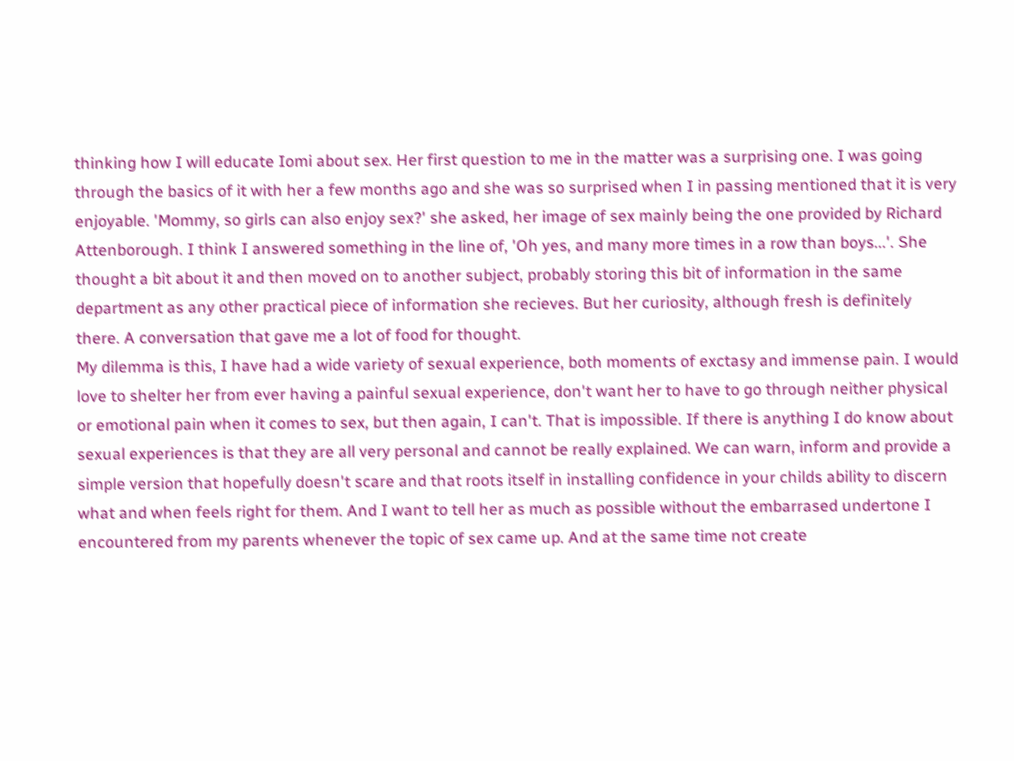thinking how I will educate Iomi about sex. Her first question to me in the matter was a surprising one. I was going through the basics of it with her a few months ago and she was so surprised when I in passing mentioned that it is very enjoyable. 'Mommy, so girls can also enjoy sex?' she asked, her image of sex mainly being the one provided by Richard Attenborough. I think I answered something in the line of, 'Oh yes, and many more times in a row than boys...'. She thought a bit about it and then moved on to another subject, probably storing this bit of information in the same department as any other practical piece of information she recieves. But her curiosity, although fresh is definitely there. A conversation that gave me a lot of food for thought.
My dilemma is this, I have had a wide variety of sexual experience, both moments of exctasy and immense pain. I would love to shelter her from ever having a painful sexual experience, don't want her to have to go through neither physical or emotional pain when it comes to sex, but then again, I can't. That is impossible. If there is anything I do know about sexual experiences is that they are all very personal and cannot be really explained. We can warn, inform and provide a simple version that hopefully doesn't scare and that roots itself in installing confidence in your childs ability to discern what and when feels right for them. And I want to tell her as much as possible without the embarrased undertone I encountered from my parents whenever the topic of sex came up. And at the same time not create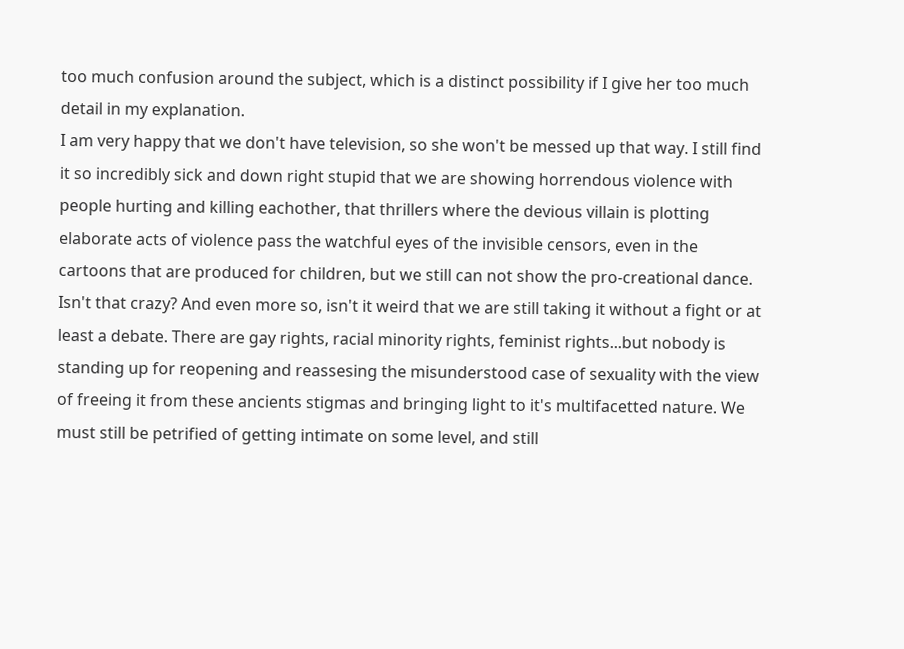too much confusion around the subject, which is a distinct possibility if I give her too much detail in my explanation.
I am very happy that we don't have television, so she won't be messed up that way. I still find it so incredibly sick and down right stupid that we are showing horrendous violence with people hurting and killing eachother, that thrillers where the devious villain is plotting elaborate acts of violence pass the watchful eyes of the invisible censors, even in the cartoons that are produced for children, but we still can not show the pro-creational dance. Isn't that crazy? And even more so, isn't it weird that we are still taking it without a fight or at least a debate. There are gay rights, racial minority rights, feminist rights...but nobody is standing up for reopening and reassesing the misunderstood case of sexuality with the view of freeing it from these ancients stigmas and bringing light to it's multifacetted nature. We must still be petrified of getting intimate on some level, and still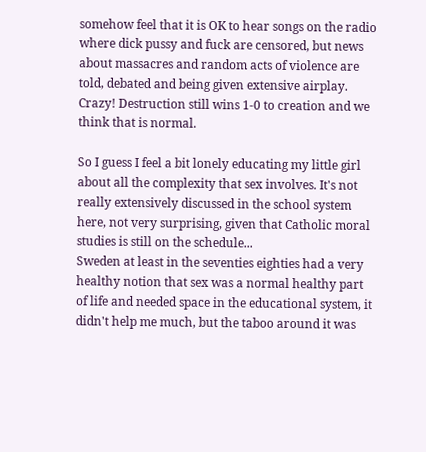somehow feel that it is OK to hear songs on the radio where dick pussy and fuck are censored, but news about massacres and random acts of violence are told, debated and being given extensive airplay. Crazy! Destruction still wins 1-0 to creation and we think that is normal.

So I guess I feel a bit lonely educating my little girl about all the complexity that sex involves. It's not really extensively discussed in the school system here, not very surprising, given that Catholic moral studies is still on the schedule...
Sweden at least in the seventies eighties had a very healthy notion that sex was a normal healthy part of life and needed space in the educational system, it didn't help me much, but the taboo around it was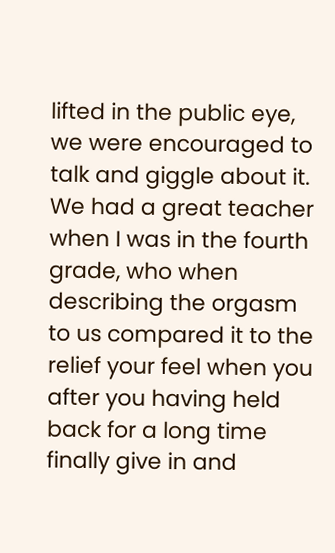lifted in the public eye, we were encouraged to talk and giggle about it.
We had a great teacher when I was in the fourth grade, who when describing the orgasm to us compared it to the relief your feel when you after you having held back for a long time finally give in and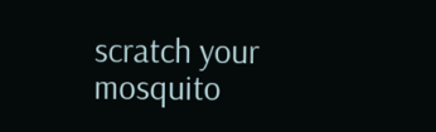scratch your mosquito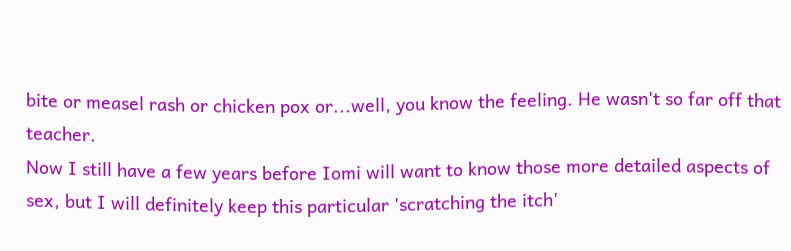bite or measel rash or chicken pox or...well, you know the feeling. He wasn't so far off that teacher.
Now I still have a few years before Iomi will want to know those more detailed aspects of sex, but I will definitely keep this particular 'scratching the itch'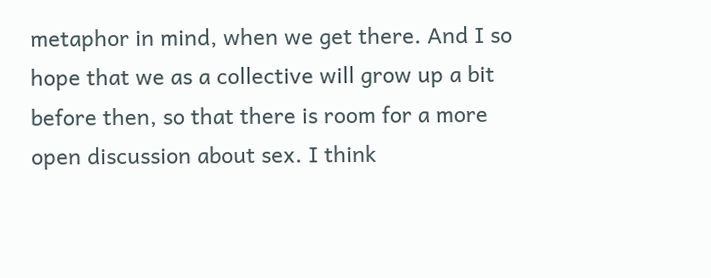metaphor in mind, when we get there. And I so hope that we as a collective will grow up a bit before then, so that there is room for a more open discussion about sex. I think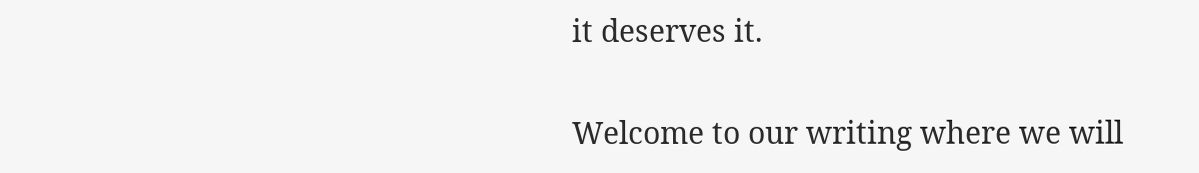it deserves it.


Welcome to our writing where we will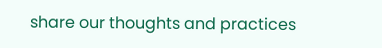share our thoughts and practices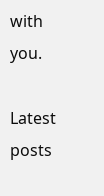with you.

Latest posts